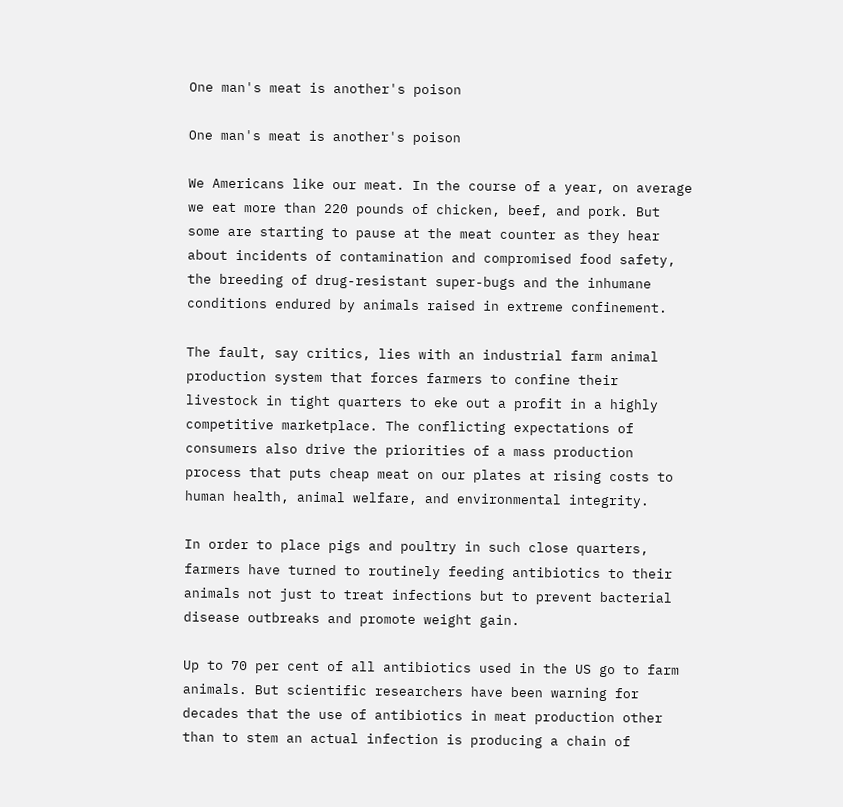One man's meat is another's poison

One man's meat is another's poison

We Americans like our meat. In the course of a year, on average we eat more than 220 pounds of chicken, beef, and pork. But some are starting to pause at the meat counter as they hear about incidents of contamination and compromised food safety, the breeding of drug-resistant super-bugs and the inhumane conditions endured by animals raised in extreme confinement.

The fault, say critics, lies with an industrial farm animal production system that forces farmers to confine their livestock in tight quarters to eke out a profit in a highly competitive marketplace. The conflicting expectations of consumers also drive the priorities of a mass production process that puts cheap meat on our plates at rising costs to human health, animal welfare, and environmental integrity.

In order to place pigs and poultry in such close quarters, farmers have turned to routinely feeding antibiotics to their animals not just to treat infections but to prevent bacterial disease outbreaks and promote weight gain.

Up to 70 per cent of all antibiotics used in the US go to farm animals. But scientific researchers have been warning for decades that the use of antibiotics in meat production other than to stem an actual infection is producing a chain of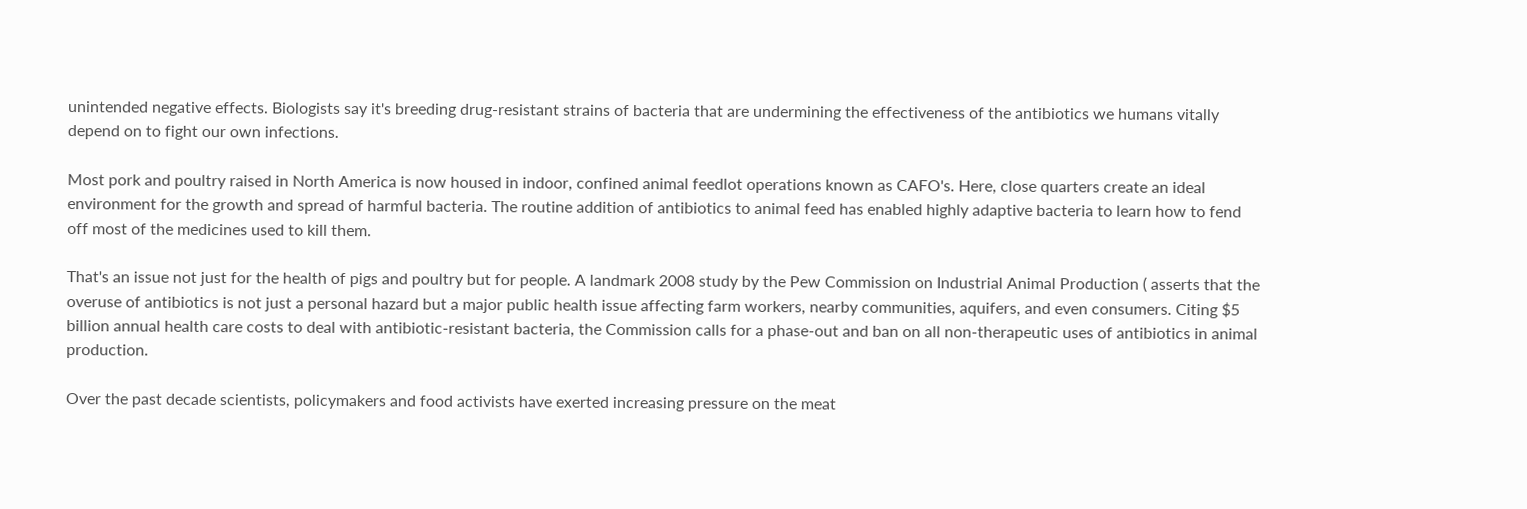unintended negative effects. Biologists say it's breeding drug-resistant strains of bacteria that are undermining the effectiveness of the antibiotics we humans vitally depend on to fight our own infections.

Most pork and poultry raised in North America is now housed in indoor, confined animal feedlot operations known as CAFO's. Here, close quarters create an ideal environment for the growth and spread of harmful bacteria. The routine addition of antibiotics to animal feed has enabled highly adaptive bacteria to learn how to fend off most of the medicines used to kill them.

That's an issue not just for the health of pigs and poultry but for people. A landmark 2008 study by the Pew Commission on Industrial Animal Production ( asserts that the overuse of antibiotics is not just a personal hazard but a major public health issue affecting farm workers, nearby communities, aquifers, and even consumers. Citing $5 billion annual health care costs to deal with antibiotic-resistant bacteria, the Commission calls for a phase-out and ban on all non-therapeutic uses of antibiotics in animal production.

Over the past decade scientists, policymakers and food activists have exerted increasing pressure on the meat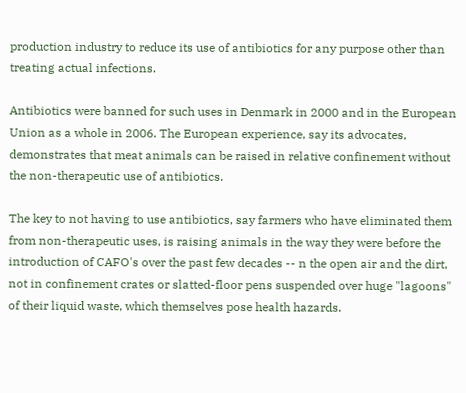production industry to reduce its use of antibiotics for any purpose other than treating actual infections.

Antibiotics were banned for such uses in Denmark in 2000 and in the European Union as a whole in 2006. The European experience, say its advocates, demonstrates that meat animals can be raised in relative confinement without the non-therapeutic use of antibiotics.

The key to not having to use antibiotics, say farmers who have eliminated them from non-therapeutic uses, is raising animals in the way they were before the introduction of CAFO's over the past few decades -- n the open air and the dirt, not in confinement crates or slatted-floor pens suspended over huge "lagoons" of their liquid waste, which themselves pose health hazards.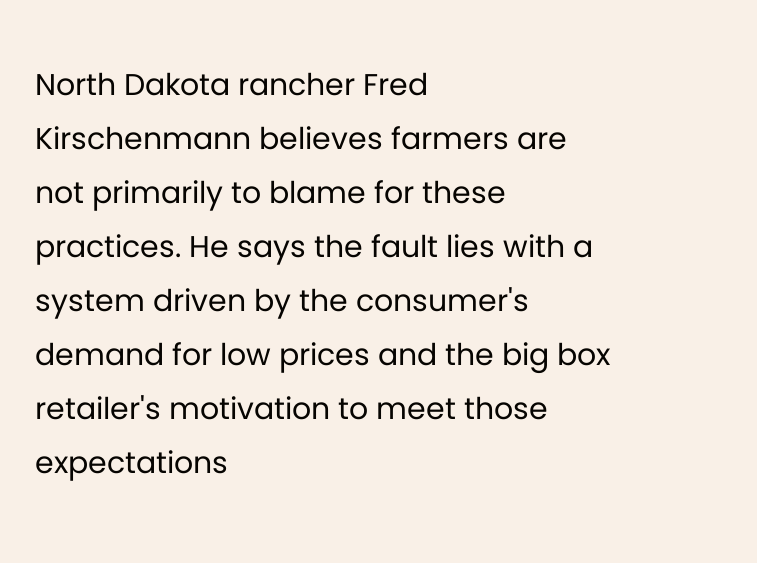North Dakota rancher Fred Kirschenmann believes farmers are not primarily to blame for these practices. He says the fault lies with a system driven by the consumer's demand for low prices and the big box retailer's motivation to meet those expectations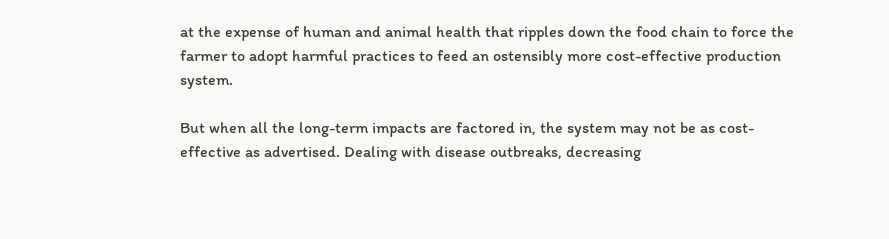at the expense of human and animal health that ripples down the food chain to force the farmer to adopt harmful practices to feed an ostensibly more cost-effective production system.

But when all the long-term impacts are factored in, the system may not be as cost-effective as advertised. Dealing with disease outbreaks, decreasing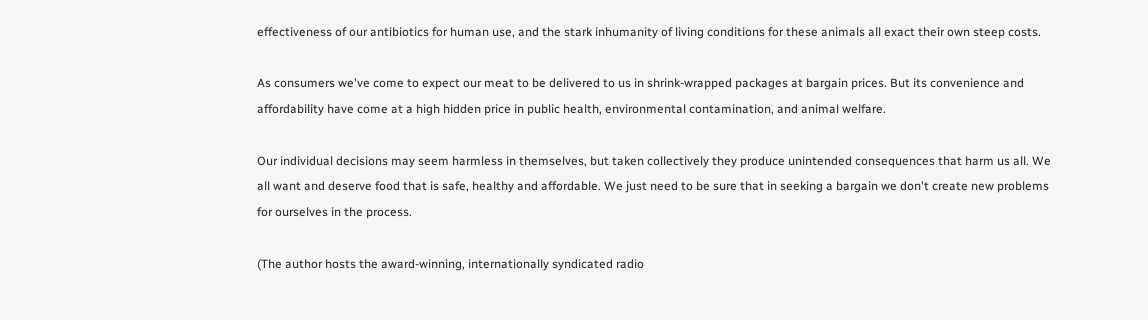effectiveness of our antibiotics for human use, and the stark inhumanity of living conditions for these animals all exact their own steep costs.

As consumers we've come to expect our meat to be delivered to us in shrink-wrapped packages at bargain prices. But its convenience and affordability have come at a high hidden price in public health, environmental contamination, and animal welfare.

Our individual decisions may seem harmless in themselves, but taken collectively they produce unintended consequences that harm us all. We all want and deserve food that is safe, healthy and affordable. We just need to be sure that in seeking a bargain we don't create new problems for ourselves in the process.

(The author hosts the award-winning, internationally syndicated radio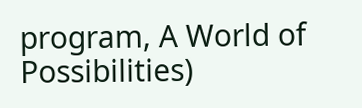program, A World of Possibilities)